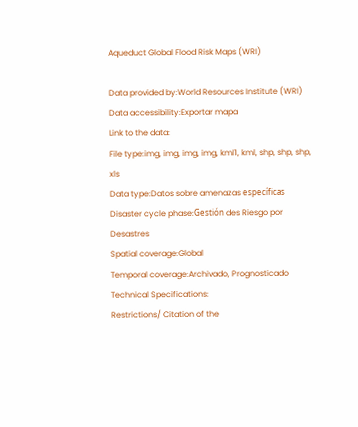Aqueduct Global Flood Risk Maps (WRI)

Data provided by:World Resources Institute (WRI)
Data accessibility:Exportar mapa
Link to the data:
File type:img, img, img, img, kml1, kml, shp, shp, shp, xls
Data type:Datos sobre amenazas específicas
Disaster cycle phase:Gestión des Riesgo por Desastres
Spatial coverage:Global
Temporal coverage:Archivado, Prognosticado
Technical Specifications:
Restrictions/ Citation of the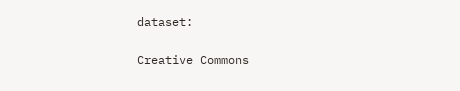dataset:

Creative Commons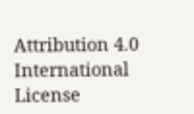Attribution 4.0 International License